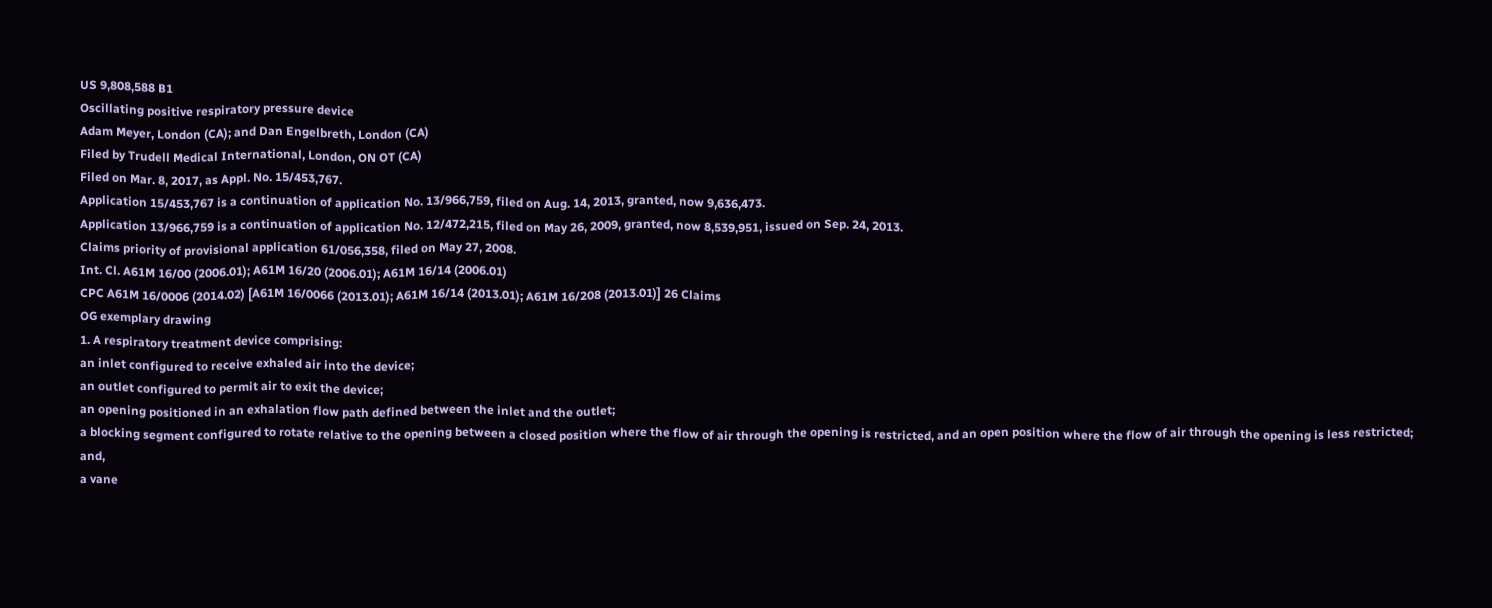US 9,808,588 B1
Oscillating positive respiratory pressure device
Adam Meyer, London (CA); and Dan Engelbreth, London (CA)
Filed by Trudell Medical International, London, ON OT (CA)
Filed on Mar. 8, 2017, as Appl. No. 15/453,767.
Application 15/453,767 is a continuation of application No. 13/966,759, filed on Aug. 14, 2013, granted, now 9,636,473.
Application 13/966,759 is a continuation of application No. 12/472,215, filed on May 26, 2009, granted, now 8,539,951, issued on Sep. 24, 2013.
Claims priority of provisional application 61/056,358, filed on May 27, 2008.
Int. Cl. A61M 16/00 (2006.01); A61M 16/20 (2006.01); A61M 16/14 (2006.01)
CPC A61M 16/0006 (2014.02) [A61M 16/0066 (2013.01); A61M 16/14 (2013.01); A61M 16/208 (2013.01)] 26 Claims
OG exemplary drawing
1. A respiratory treatment device comprising:
an inlet configured to receive exhaled air into the device;
an outlet configured to permit air to exit the device;
an opening positioned in an exhalation flow path defined between the inlet and the outlet;
a blocking segment configured to rotate relative to the opening between a closed position where the flow of air through the opening is restricted, and an open position where the flow of air through the opening is less restricted; and,
a vane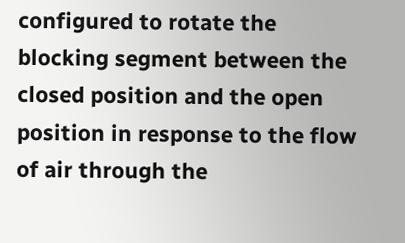configured to rotate the blocking segment between the closed position and the open position in response to the flow of air through the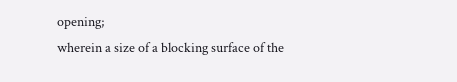opening;
wherein a size of a blocking surface of the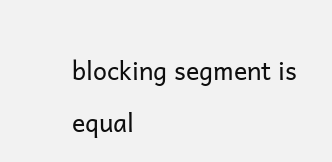blocking segment is equal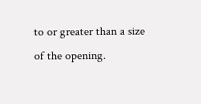to or greater than a size of the opening.